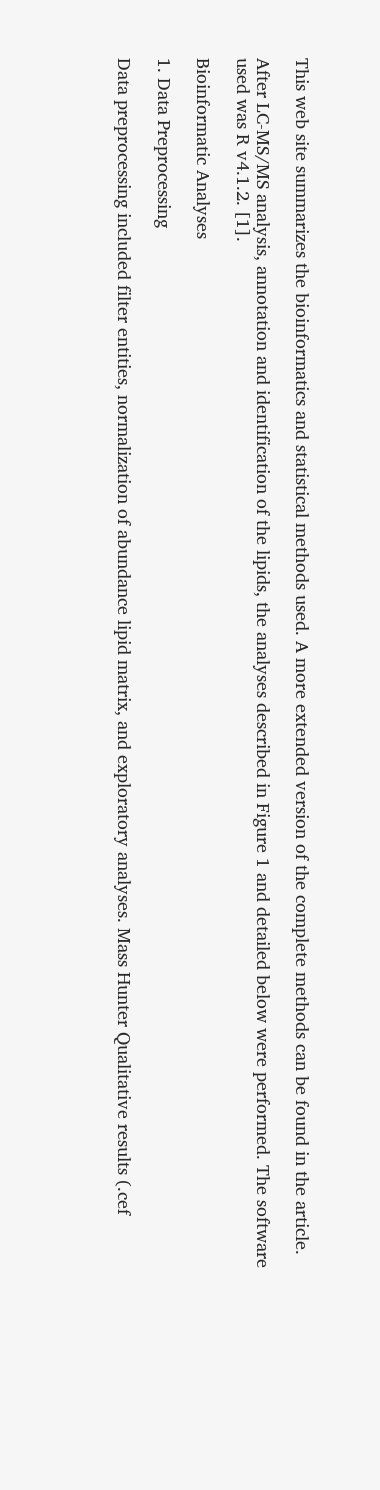This web site summarizes the bioinformatics and statistical methods used. A more extended version of the complete methods can be found in the article.

After LC-MS/MS analysis, annotation and identification of the lipids, the analyses described in Figure 1 and detailed below were performed. The software used was R v4.1.2. [1].

Bioinformatic Analyses

1. Data Preprocessing

Data preprocessing included filter entities, normalization of abundance lipid matrix, and exploratory analyses. Mass Hunter Qualitative results (.cef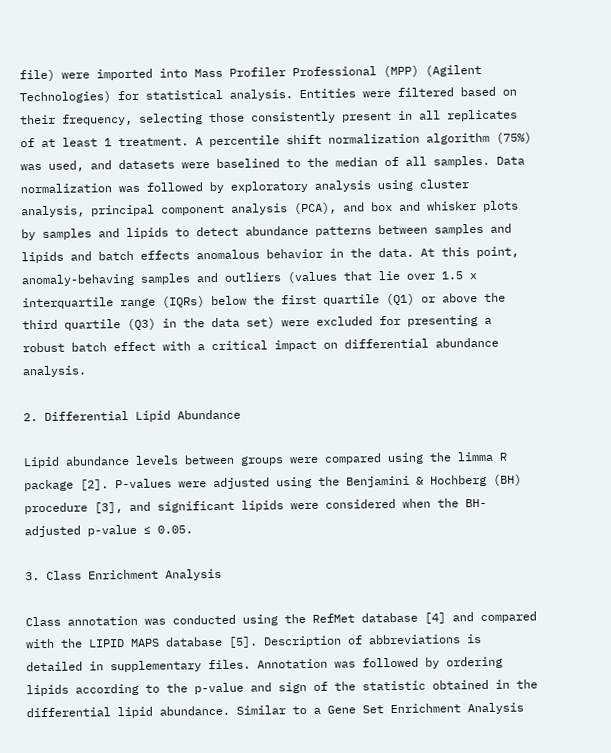file) were imported into Mass Profiler Professional (MPP) (Agilent Technologies) for statistical analysis. Entities were filtered based on their frequency, selecting those consistently present in all replicates of at least 1 treatment. A percentile shift normalization algorithm (75%) was used, and datasets were baselined to the median of all samples. Data normalization was followed by exploratory analysis using cluster analysis, principal component analysis (PCA), and box and whisker plots by samples and lipids to detect abundance patterns between samples and lipids and batch effects anomalous behavior in the data. At this point, anomaly-behaving samples and outliers (values that lie over 1.5 x interquartile range (IQRs) below the first quartile (Q1) or above the third quartile (Q3) in the data set) were excluded for presenting a robust batch effect with a critical impact on differential abundance analysis.

2. Differential Lipid Abundance

Lipid abundance levels between groups were compared using the limma R package [2]. P-values were adjusted using the Benjamini & Hochberg (BH) procedure [3], and significant lipids were considered when the BH-adjusted p-value ≤ 0.05.

3. Class Enrichment Analysis

Class annotation was conducted using the RefMet database [4] and compared with the LIPID MAPS database [5]. Description of abbreviations is detailed in supplementary files. Annotation was followed by ordering lipids according to the p-value and sign of the statistic obtained in the differential lipid abundance. Similar to a Gene Set Enrichment Analysis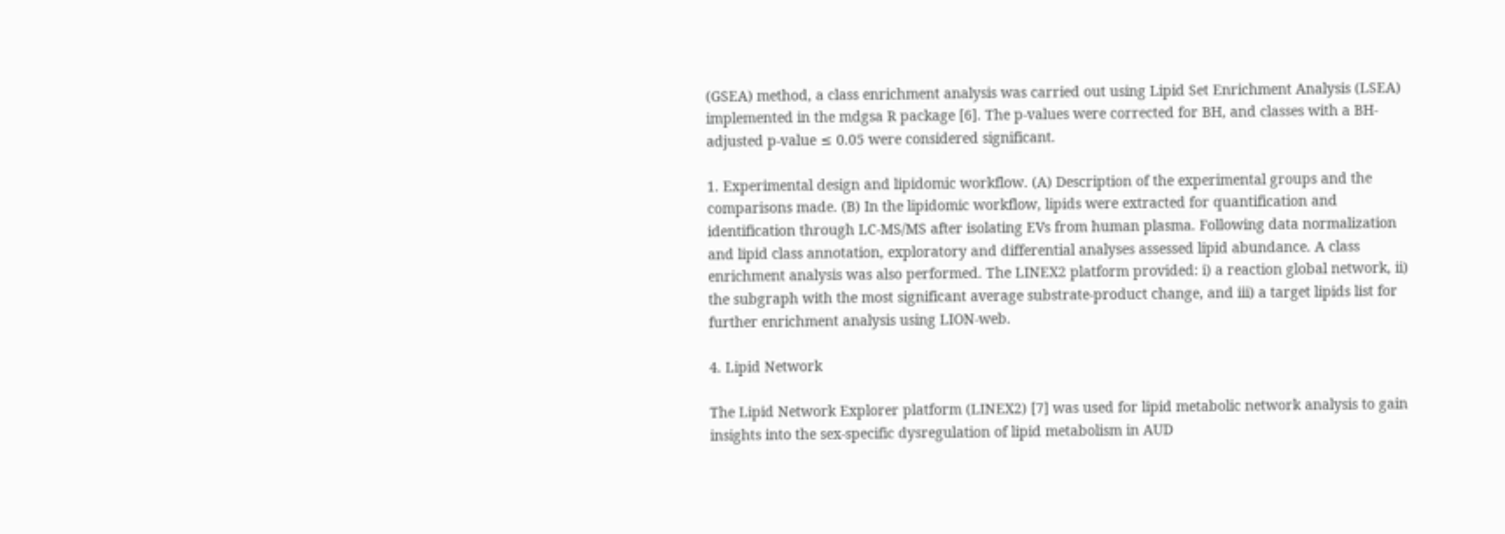(GSEA) method, a class enrichment analysis was carried out using Lipid Set Enrichment Analysis (LSEA) implemented in the mdgsa R package [6]. The p-values were corrected for BH, and classes with a BH-adjusted p-value ≤ 0.05 were considered significant.

1. Experimental design and lipidomic workflow. (A) Description of the experimental groups and the comparisons made. (B) In the lipidomic workflow, lipids were extracted for quantification and identification through LC-MS/MS after isolating EVs from human plasma. Following data normalization and lipid class annotation, exploratory and differential analyses assessed lipid abundance. A class enrichment analysis was also performed. The LINEX2 platform provided: i) a reaction global network, ii) the subgraph with the most significant average substrate-product change, and iii) a target lipids list for further enrichment analysis using LION-web.

4. Lipid Network

The Lipid Network Explorer platform (LINEX2) [7] was used for lipid metabolic network analysis to gain insights into the sex-specific dysregulation of lipid metabolism in AUD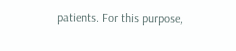patients. For this purpose,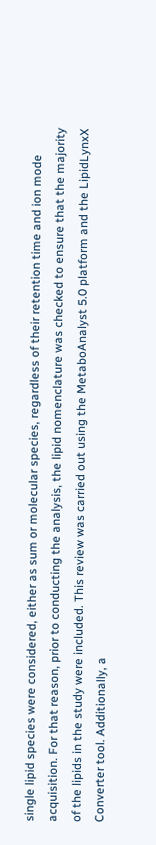single lipid species were considered, either as sum or molecular species, regardless of their retention time and ion mode acquisition. For that reason, prior to conducting the analysis, the lipid nomenclature was checked to ensure that the majority of the lipids in the study were included. This review was carried out using the MetaboAnalyst 5.0 platform and the LipidLynxX Converter tool. Additionally, a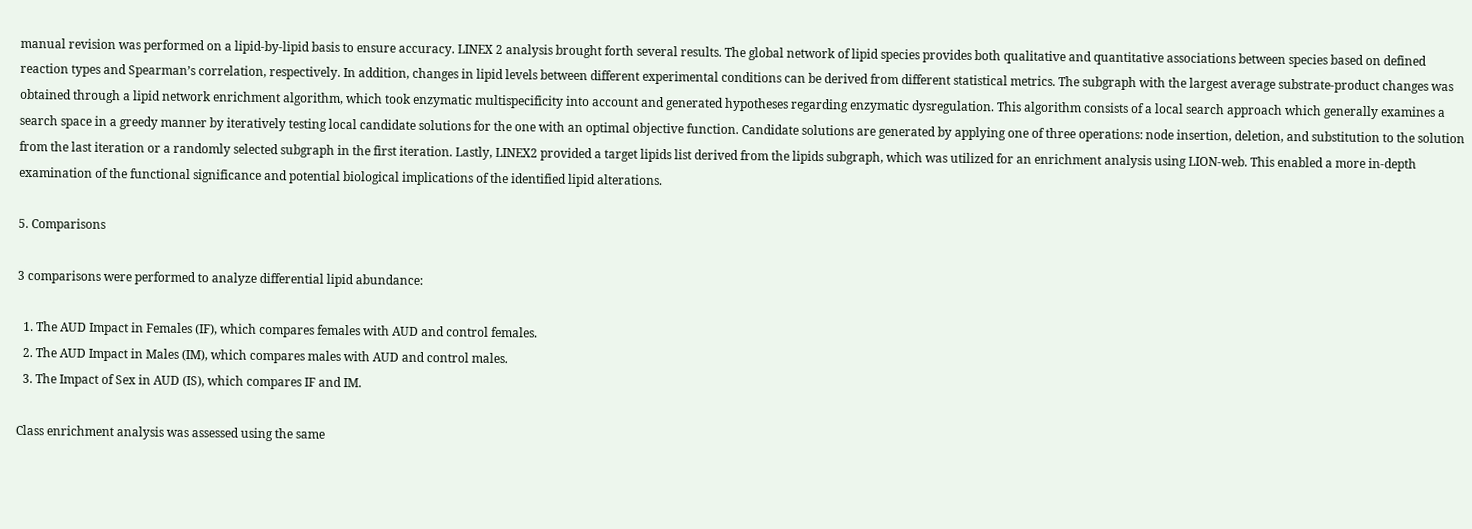manual revision was performed on a lipid-by-lipid basis to ensure accuracy. LINEX 2 analysis brought forth several results. The global network of lipid species provides both qualitative and quantitative associations between species based on defined reaction types and Spearman’s correlation, respectively. In addition, changes in lipid levels between different experimental conditions can be derived from different statistical metrics. The subgraph with the largest average substrate-product changes was obtained through a lipid network enrichment algorithm, which took enzymatic multispecificity into account and generated hypotheses regarding enzymatic dysregulation. This algorithm consists of a local search approach which generally examines a search space in a greedy manner by iteratively testing local candidate solutions for the one with an optimal objective function. Candidate solutions are generated by applying one of three operations: node insertion, deletion, and substitution to the solution from the last iteration or a randomly selected subgraph in the first iteration. Lastly, LINEX2 provided a target lipids list derived from the lipids subgraph, which was utilized for an enrichment analysis using LION-web. This enabled a more in-depth examination of the functional significance and potential biological implications of the identified lipid alterations.

5. Comparisons

3 comparisons were performed to analyze differential lipid abundance:

  1. The AUD Impact in Females (IF), which compares females with AUD and control females.
  2. The AUD Impact in Males (IM), which compares males with AUD and control males.
  3. The Impact of Sex in AUD (IS), which compares IF and IM.

Class enrichment analysis was assessed using the same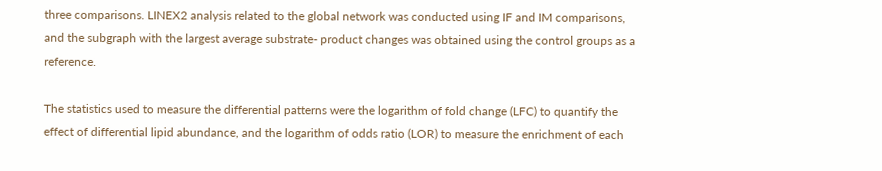three comparisons. LINEX2 analysis related to the global network was conducted using IF and IM comparisons, and the subgraph with the largest average substrate- product changes was obtained using the control groups as a reference.

The statistics used to measure the differential patterns were the logarithm of fold change (LFC) to quantify the effect of differential lipid abundance, and the logarithm of odds ratio (LOR) to measure the enrichment of each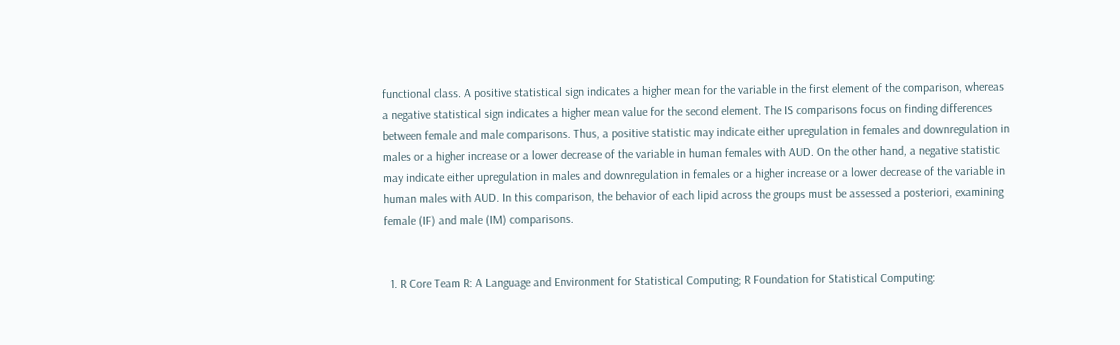functional class. A positive statistical sign indicates a higher mean for the variable in the first element of the comparison, whereas a negative statistical sign indicates a higher mean value for the second element. The IS comparisons focus on finding differences between female and male comparisons. Thus, a positive statistic may indicate either upregulation in females and downregulation in males or a higher increase or a lower decrease of the variable in human females with AUD. On the other hand, a negative statistic may indicate either upregulation in males and downregulation in females or a higher increase or a lower decrease of the variable in human males with AUD. In this comparison, the behavior of each lipid across the groups must be assessed a posteriori, examining female (IF) and male (IM) comparisons.


  1. R Core Team R: A Language and Environment for Statistical Computing; R Foundation for Statistical Computing: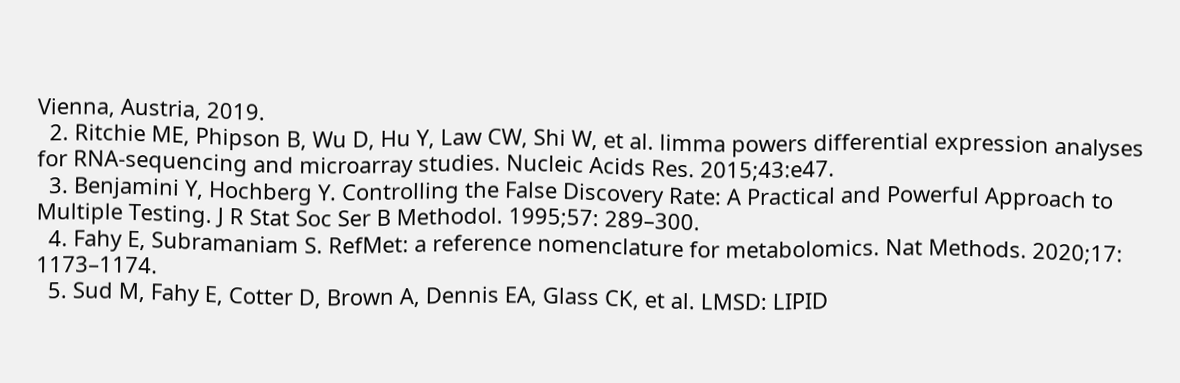Vienna, Austria, 2019.
  2. Ritchie ME, Phipson B, Wu D, Hu Y, Law CW, Shi W, et al. limma powers differential expression analyses for RNA-sequencing and microarray studies. Nucleic Acids Res. 2015;43:e47.
  3. Benjamini Y, Hochberg Y. Controlling the False Discovery Rate: A Practical and Powerful Approach to Multiple Testing. J R Stat Soc Ser B Methodol. 1995;57: 289–300.
  4. Fahy E, Subramaniam S. RefMet: a reference nomenclature for metabolomics. Nat Methods. 2020;17: 1173–1174.
  5. Sud M, Fahy E, Cotter D, Brown A, Dennis EA, Glass CK, et al. LMSD: LIPID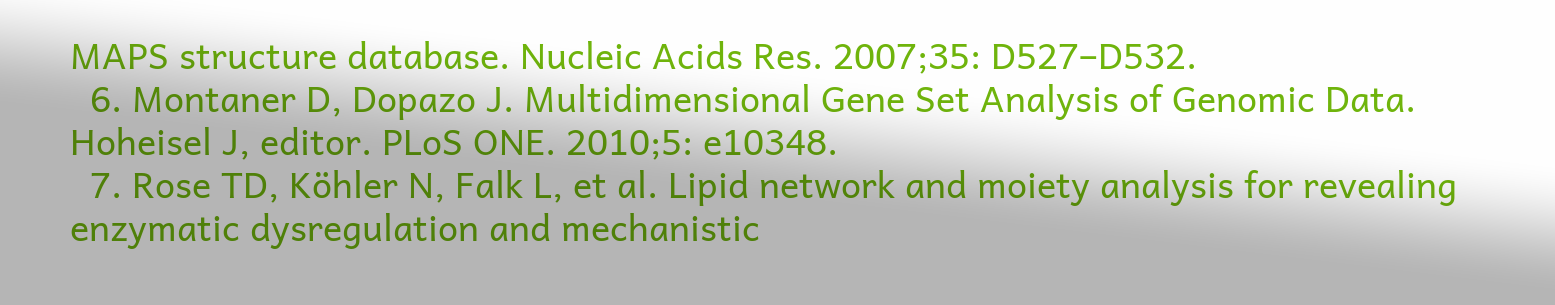MAPS structure database. Nucleic Acids Res. 2007;35: D527–D532.
  6. Montaner D, Dopazo J. Multidimensional Gene Set Analysis of Genomic Data. Hoheisel J, editor. PLoS ONE. 2010;5: e10348.
  7. Rose TD, Köhler N, Falk L, et al. Lipid network and moiety analysis for revealing enzymatic dysregulation and mechanistic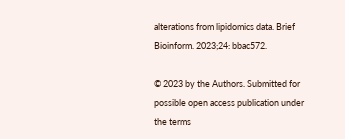alterations from lipidomics data. Brief Bioinform. 2023;24: bbac572.

© 2023 by the Authors. Submitted for possible open access publication under the terms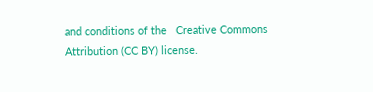and conditions of the   Creative Commons Attribution (CC BY) license.